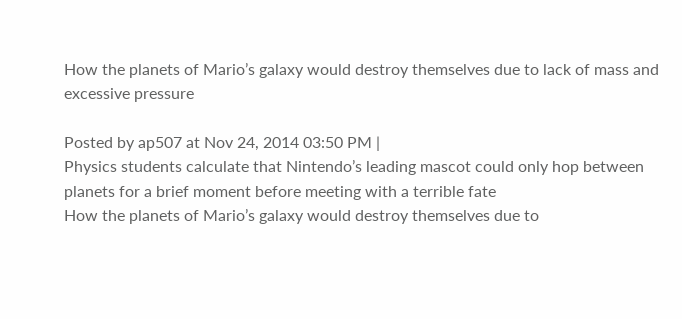How the planets of Mario’s galaxy would destroy themselves due to lack of mass and excessive pressure

Posted by ap507 at Nov 24, 2014 03:50 PM |
Physics students calculate that Nintendo’s leading mascot could only hop between planets for a brief moment before meeting with a terrible fate
How the planets of Mario’s galaxy would destroy themselves due to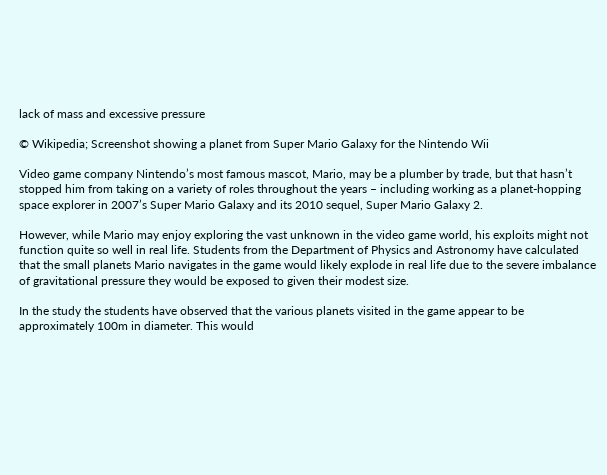lack of mass and excessive pressure

© Wikipedia; Screenshot showing a planet from Super Mario Galaxy for the Nintendo Wii

Video game company Nintendo’s most famous mascot, Mario, may be a plumber by trade, but that hasn’t stopped him from taking on a variety of roles throughout the years – including working as a planet-hopping space explorer in 2007’s Super Mario Galaxy and its 2010 sequel, Super Mario Galaxy 2.

However, while Mario may enjoy exploring the vast unknown in the video game world, his exploits might not function quite so well in real life. Students from the Department of Physics and Astronomy have calculated that the small planets Mario navigates in the game would likely explode in real life due to the severe imbalance of gravitational pressure they would be exposed to given their modest size.

In the study the students have observed that the various planets visited in the game appear to be approximately 100m in diameter. This would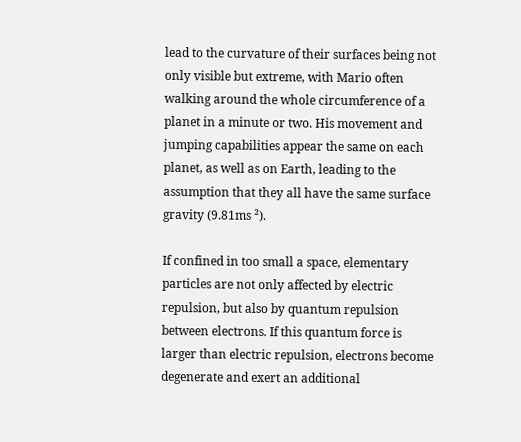lead to the curvature of their surfaces being not only visible but extreme, with Mario often walking around the whole circumference of a planet in a minute or two. His movement and jumping capabilities appear the same on each planet, as well as on Earth, leading to the assumption that they all have the same surface gravity (9.81ms ²).

If confined in too small a space, elementary particles are not only affected by electric repulsion, but also by quantum repulsion between electrons. If this quantum force is larger than electric repulsion, electrons become degenerate and exert an additional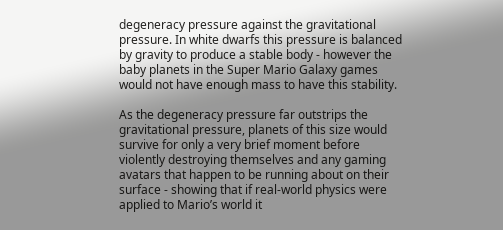degeneracy pressure against the gravitational pressure. In white dwarfs this pressure is balanced by gravity to produce a stable body - however the baby planets in the Super Mario Galaxy games would not have enough mass to have this stability.

As the degeneracy pressure far outstrips the gravitational pressure, planets of this size would survive for only a very brief moment before violently destroying themselves and any gaming avatars that happen to be running about on their surface - showing that if real-world physics were applied to Mario’s world it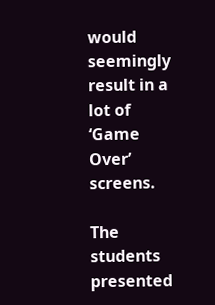would seemingly result in a lot of ‘Game Over’ screens.

The students presented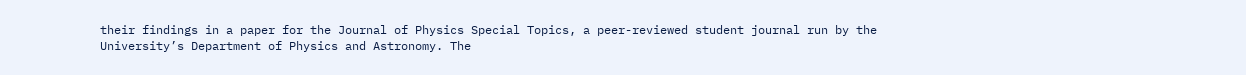their findings in a paper for the Journal of Physics Special Topics, a peer-reviewed student journal run by the University’s Department of Physics and Astronomy. The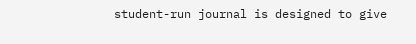student-run journal is designed to give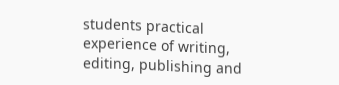students practical experience of writing, editing, publishing and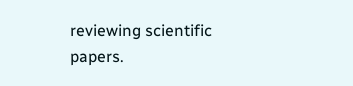reviewing scientific papers.